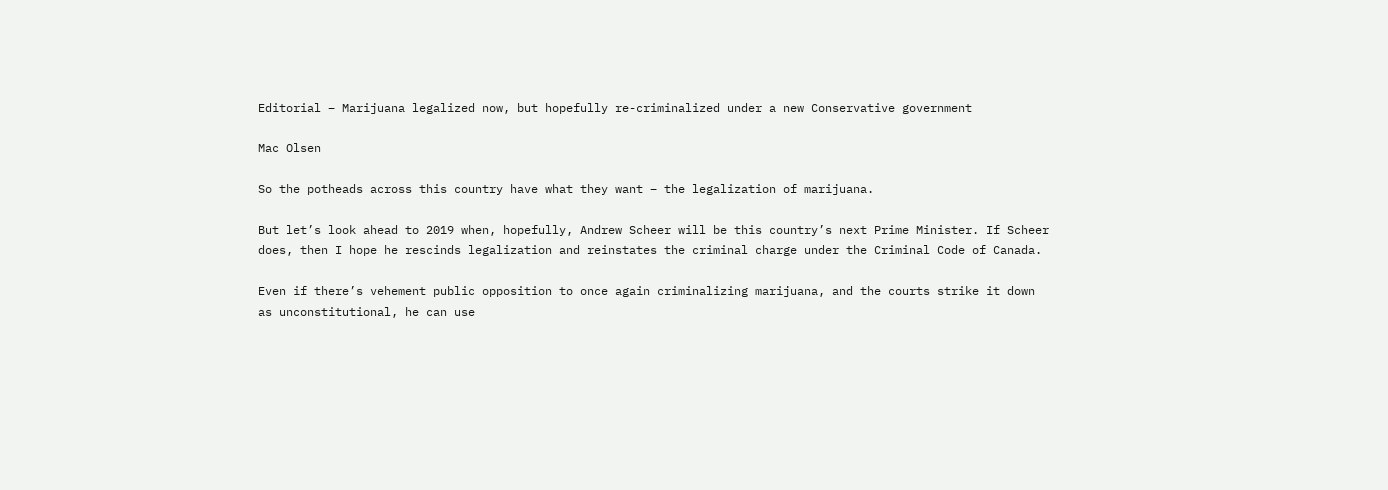Editorial – Marijuana legalized now, but hopefully re-criminalized under a new Conservative government

Mac Olsen

So the potheads across this country have what they want – the legalization of marijuana.

But let’s look ahead to 2019 when, hopefully, Andrew Scheer will be this country’s next Prime Minister. If Scheer does, then I hope he rescinds legalization and reinstates the criminal charge under the Criminal Code of Canada.

Even if there’s vehement public opposition to once again criminalizing marijuana, and the courts strike it down as unconstitutional, he can use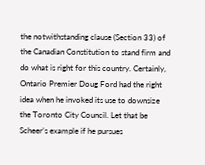the notwithstanding clause (Section 33) of the Canadian Constitution to stand firm and do what is right for this country. Certainly, Ontario Premier Doug Ford had the right idea when he invoked its use to downsize the Toronto City Council. Let that be Scheer’s example if he pursues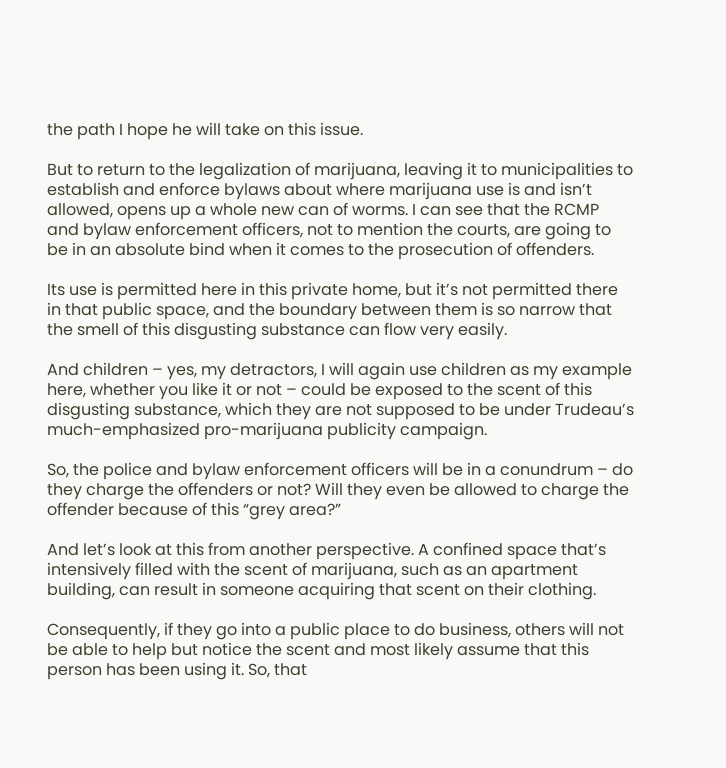the path I hope he will take on this issue.

But to return to the legalization of marijuana, leaving it to municipalities to establish and enforce bylaws about where marijuana use is and isn’t allowed, opens up a whole new can of worms. I can see that the RCMP and bylaw enforcement officers, not to mention the courts, are going to be in an absolute bind when it comes to the prosecution of offenders.

Its use is permitted here in this private home, but it’s not permitted there in that public space, and the boundary between them is so narrow that the smell of this disgusting substance can flow very easily.

And children – yes, my detractors, I will again use children as my example here, whether you like it or not – could be exposed to the scent of this disgusting substance, which they are not supposed to be under Trudeau’s much-emphasized pro-marijuana publicity campaign.

So, the police and bylaw enforcement officers will be in a conundrum – do they charge the offenders or not? Will they even be allowed to charge the offender because of this “grey area?”

And let’s look at this from another perspective. A confined space that’s intensively filled with the scent of marijuana, such as an apartment building, can result in someone acquiring that scent on their clothing.

Consequently, if they go into a public place to do business, others will not be able to help but notice the scent and most likely assume that this person has been using it. So, that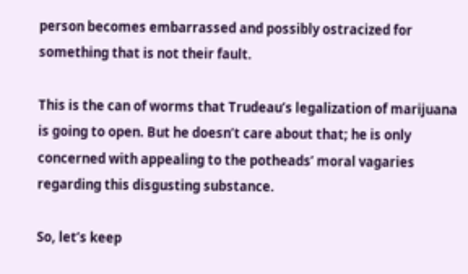person becomes embarrassed and possibly ostracized for something that is not their fault.

This is the can of worms that Trudeau’s legalization of marijuana is going to open. But he doesn’t care about that; he is only concerned with appealing to the potheads’ moral vagaries regarding this disgusting substance.

So, let’s keep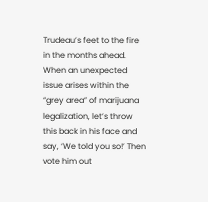Trudeau’s feet to the fire in the months ahead. When an unexpected issue arises within the “grey area” of marijuana legalization, let’s throw this back in his face and say, ‘We told you so!’ Then vote him out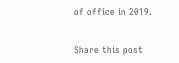of office in 2019.


Share this post